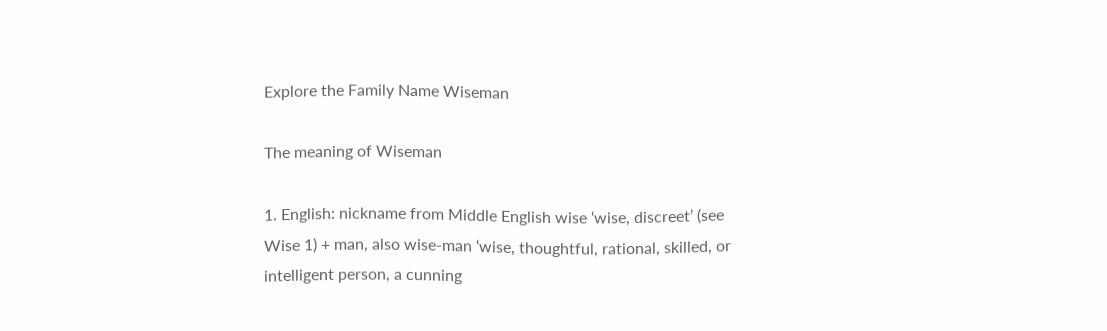Explore the Family Name Wiseman

The meaning of Wiseman

1. English: nickname from Middle English wise ‘wise, discreet’ (see Wise 1) + man, also wise-man ‘wise, thoughtful, rational, skilled, or intelligent person, a cunning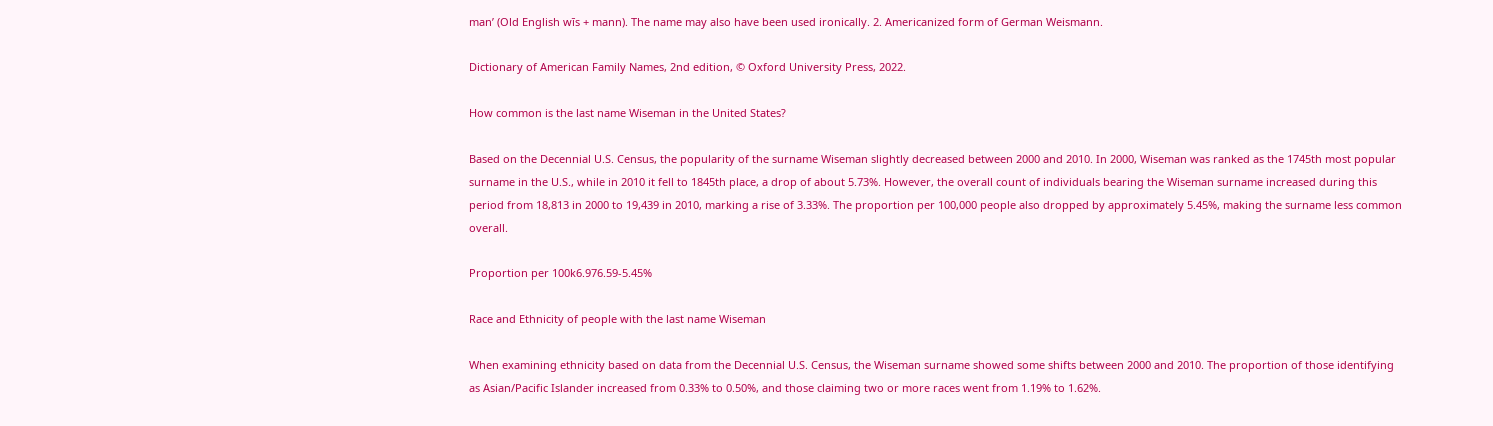man’ (Old English wīs + mann). The name may also have been used ironically. 2. Americanized form of German Weismann.

Dictionary of American Family Names, 2nd edition, © Oxford University Press, 2022.

How common is the last name Wiseman in the United States?

Based on the Decennial U.S. Census, the popularity of the surname Wiseman slightly decreased between 2000 and 2010. In 2000, Wiseman was ranked as the 1745th most popular surname in the U.S., while in 2010 it fell to 1845th place, a drop of about 5.73%. However, the overall count of individuals bearing the Wiseman surname increased during this period from 18,813 in 2000 to 19,439 in 2010, marking a rise of 3.33%. The proportion per 100,000 people also dropped by approximately 5.45%, making the surname less common overall.

Proportion per 100k6.976.59-5.45%

Race and Ethnicity of people with the last name Wiseman

When examining ethnicity based on data from the Decennial U.S. Census, the Wiseman surname showed some shifts between 2000 and 2010. The proportion of those identifying as Asian/Pacific Islander increased from 0.33% to 0.50%, and those claiming two or more races went from 1.19% to 1.62%.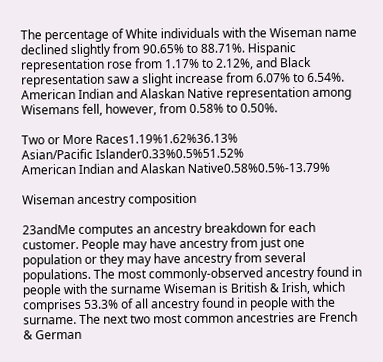The percentage of White individuals with the Wiseman name declined slightly from 90.65% to 88.71%. Hispanic representation rose from 1.17% to 2.12%, and Black representation saw a slight increase from 6.07% to 6.54%. American Indian and Alaskan Native representation among Wisemans fell, however, from 0.58% to 0.50%.

Two or More Races1.19%1.62%36.13%
Asian/Pacific Islander0.33%0.5%51.52%
American Indian and Alaskan Native0.58%0.5%-13.79%

Wiseman ancestry composition

23andMe computes an ancestry breakdown for each customer. People may have ancestry from just one population or they may have ancestry from several populations. The most commonly-observed ancestry found in people with the surname Wiseman is British & Irish, which comprises 53.3% of all ancestry found in people with the surname. The next two most common ancestries are French & German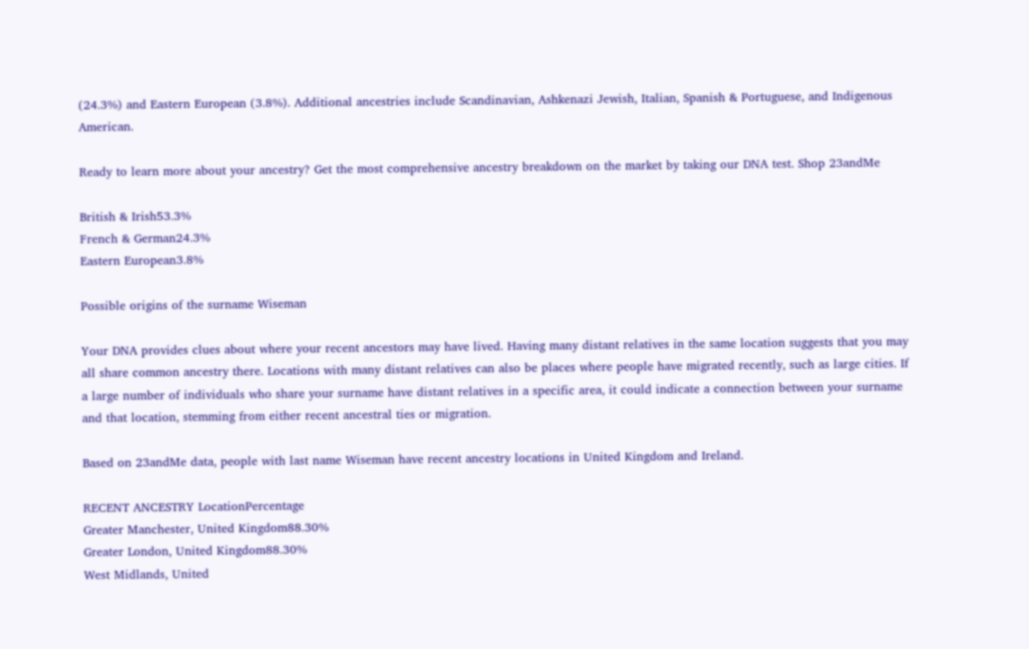(24.3%) and Eastern European (3.8%). Additional ancestries include Scandinavian, Ashkenazi Jewish, Italian, Spanish & Portuguese, and Indigenous American.

Ready to learn more about your ancestry? Get the most comprehensive ancestry breakdown on the market by taking our DNA test. Shop 23andMe

British & Irish53.3%
French & German24.3%
Eastern European3.8%

Possible origins of the surname Wiseman

Your DNA provides clues about where your recent ancestors may have lived. Having many distant relatives in the same location suggests that you may all share common ancestry there. Locations with many distant relatives can also be places where people have migrated recently, such as large cities. If a large number of individuals who share your surname have distant relatives in a specific area, it could indicate a connection between your surname and that location, stemming from either recent ancestral ties or migration.

Based on 23andMe data, people with last name Wiseman have recent ancestry locations in United Kingdom and Ireland.

RECENT ANCESTRY LocationPercentage
Greater Manchester, United Kingdom88.30%
Greater London, United Kingdom88.30%
West Midlands, United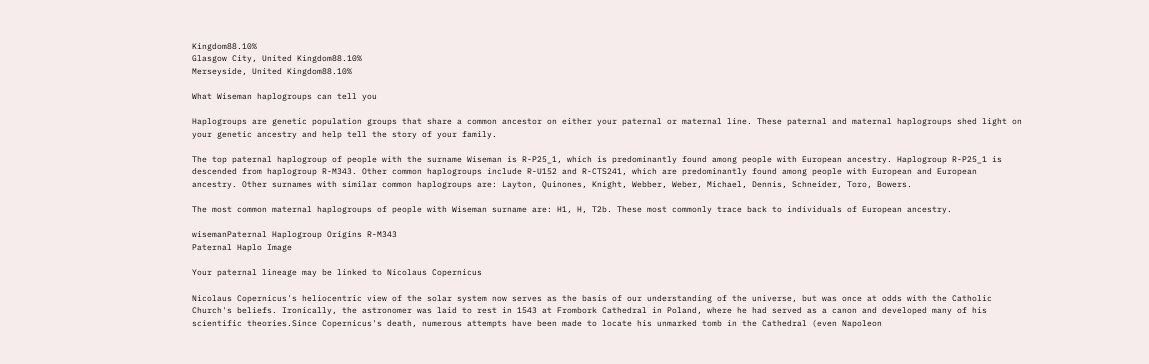Kingdom88.10%
Glasgow City, United Kingdom88.10%
Merseyside, United Kingdom88.10%

What Wiseman haplogroups can tell you

Haplogroups are genetic population groups that share a common ancestor on either your paternal or maternal line. These paternal and maternal haplogroups shed light on your genetic ancestry and help tell the story of your family.

The top paternal haplogroup of people with the surname Wiseman is R-P25_1, which is predominantly found among people with European ancestry. Haplogroup R-P25_1 is descended from haplogroup R-M343. Other common haplogroups include R-U152 and R-CTS241, which are predominantly found among people with European and European ancestry. Other surnames with similar common haplogroups are: Layton, Quinones, Knight, Webber, Weber, Michael, Dennis, Schneider, Toro, Bowers.

The most common maternal haplogroups of people with Wiseman surname are: H1, H, T2b. These most commonly trace back to individuals of European ancestry.

wisemanPaternal Haplogroup Origins R-M343
Paternal Haplo Image

Your paternal lineage may be linked to Nicolaus Copernicus

Nicolaus Copernicus's heliocentric view of the solar system now serves as the basis of our understanding of the universe, but was once at odds with the Catholic Church's beliefs. Ironically, the astronomer was laid to rest in 1543 at Frombork Cathedral in Poland, where he had served as a canon and developed many of his scientific theories.Since Copernicus's death, numerous attempts have been made to locate his unmarked tomb in the Cathedral (even Napoleon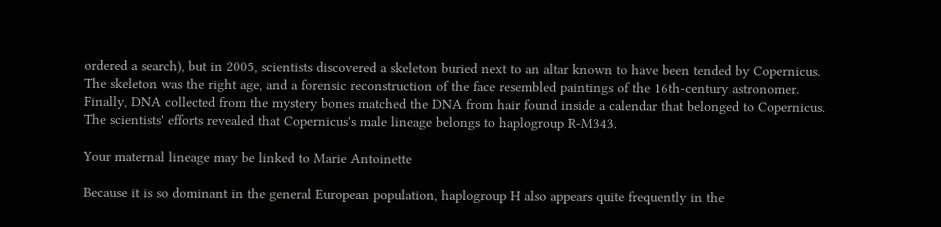ordered a search), but in 2005, scientists discovered a skeleton buried next to an altar known to have been tended by Copernicus. The skeleton was the right age, and a forensic reconstruction of the face resembled paintings of the 16th-century astronomer. Finally, DNA collected from the mystery bones matched the DNA from hair found inside a calendar that belonged to Copernicus. The scientists' efforts revealed that Copernicus's male lineage belongs to haplogroup R-M343.

Your maternal lineage may be linked to Marie Antoinette

Because it is so dominant in the general European population, haplogroup H also appears quite frequently in the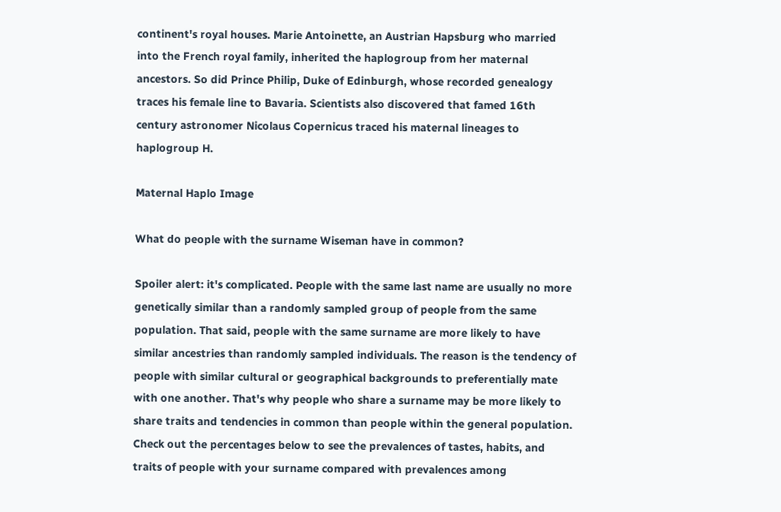continent's royal houses. Marie Antoinette, an Austrian Hapsburg who married into the French royal family, inherited the haplogroup from her maternal ancestors. So did Prince Philip, Duke of Edinburgh, whose recorded genealogy traces his female line to Bavaria. Scientists also discovered that famed 16th century astronomer Nicolaus Copernicus traced his maternal lineages to haplogroup H.

Maternal Haplo Image

What do people with the surname Wiseman have in common?

Spoiler alert: it's complicated. People with the same last name are usually no more genetically similar than a randomly sampled group of people from the same population. That said, people with the same surname are more likely to have similar ancestries than randomly sampled individuals. The reason is the tendency of people with similar cultural or geographical backgrounds to preferentially mate with one another. That's why people who share a surname may be more likely to share traits and tendencies in common than people within the general population. Check out the percentages below to see the prevalences of tastes, habits, and traits of people with your surname compared with prevalences among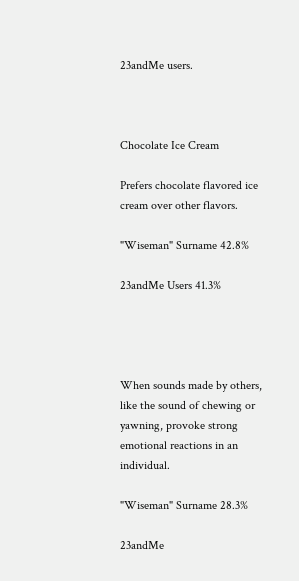23andMe users.



Chocolate Ice Cream

Prefers chocolate flavored ice cream over other flavors.

"Wiseman" Surname 42.8%

23andMe Users 41.3%




When sounds made by others, like the sound of chewing or yawning, provoke strong emotional reactions in an individual.

"Wiseman" Surname 28.3%

23andMe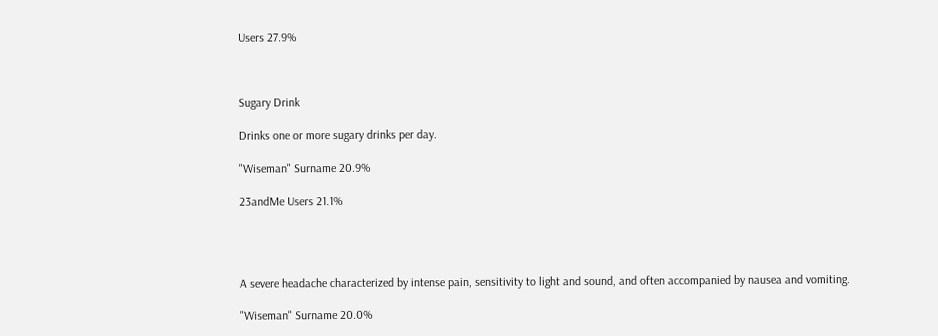Users 27.9%



Sugary Drink

Drinks one or more sugary drinks per day.

"Wiseman" Surname 20.9%

23andMe Users 21.1%




A severe headache characterized by intense pain, sensitivity to light and sound, and often accompanied by nausea and vomiting.

"Wiseman" Surname 20.0%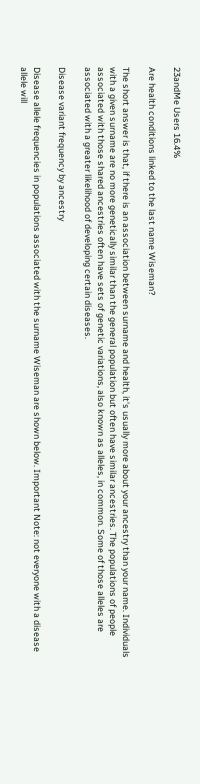23andMe Users 16.4%

Are health conditions linked to the last name Wiseman?

The short answer is that, if there is an association between surname and health, it's usually more about your ancestry than your name. Individuals with a given surname are no more genetically similar than the general population but often have similar ancestries. The populations of people associated with those shared ancestries often have sets of genetic variations, also known as alleles, in common. Some of those alleles are associated with a greater likelihood of developing certain diseases.

Disease variant frequency by ancestry

Disease allele frequencies in populations associated with the surname Wiseman are shown below. Important Note: not everyone with a disease allele will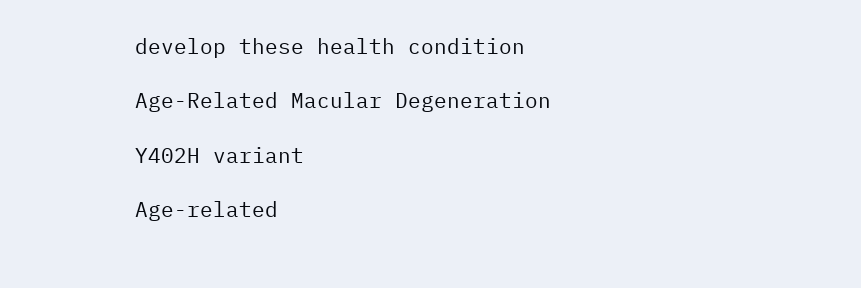develop these health condition

Age-Related Macular Degeneration

Y402H variant

Age-related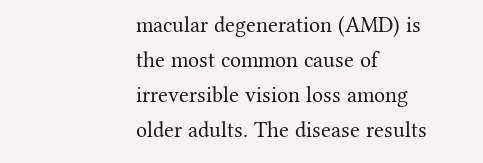macular degeneration (AMD) is the most common cause of irreversible vision loss among older adults. The disease results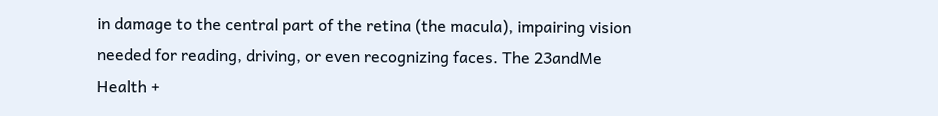in damage to the central part of the retina (the macula), impairing vision needed for reading, driving, or even recognizing faces. The 23andMe Health +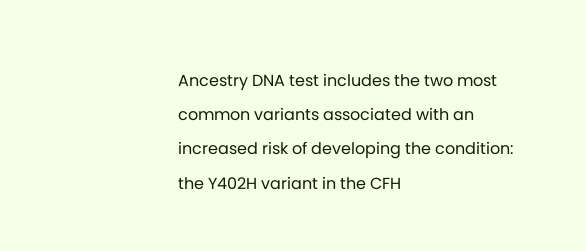Ancestry DNA test includes the two most common variants associated with an increased risk of developing the condition: the Y402H variant in the CFH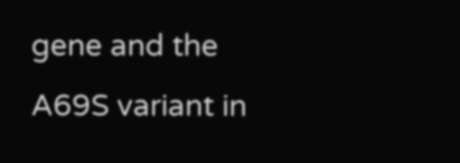gene and the A69S variant in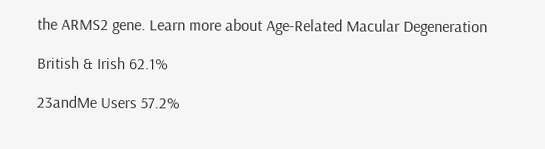the ARMS2 gene. Learn more about Age-Related Macular Degeneration

British & Irish 62.1%

23andMe Users 57.2%